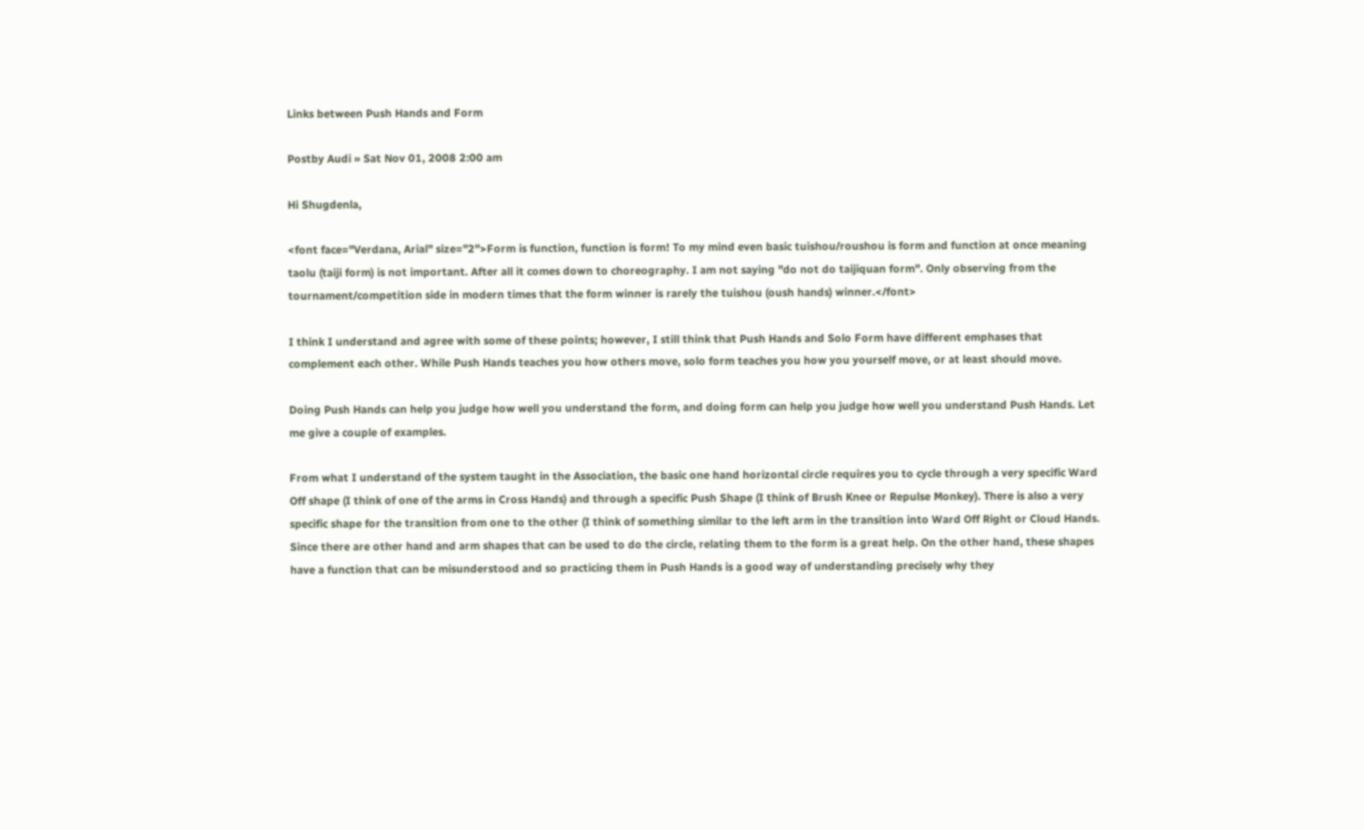Links between Push Hands and Form

Postby Audi » Sat Nov 01, 2008 2:00 am

Hi Shugdenla,

<font face="Verdana, Arial" size="2">Form is function, function is form! To my mind even basic tuishou/roushou is form and function at once meaning taolu (taiji form) is not important. After all it comes down to choreography. I am not saying "do not do taijiquan form". Only observing from the tournament/competition side in modern times that the form winner is rarely the tuishou (oush hands) winner.</font>

I think I understand and agree with some of these points; however, I still think that Push Hands and Solo Form have different emphases that complement each other. While Push Hands teaches you how others move, solo form teaches you how you yourself move, or at least should move.

Doing Push Hands can help you judge how well you understand the form, and doing form can help you judge how well you understand Push Hands. Let me give a couple of examples.

From what I understand of the system taught in the Association, the basic one hand horizontal circle requires you to cycle through a very specific Ward Off shape (I think of one of the arms in Cross Hands) and through a specific Push Shape (I think of Brush Knee or Repulse Monkey). There is also a very specific shape for the transition from one to the other (I think of something similar to the left arm in the transition into Ward Off Right or Cloud Hands. Since there are other hand and arm shapes that can be used to do the circle, relating them to the form is a great help. On the other hand, these shapes have a function that can be misunderstood and so practicing them in Push Hands is a good way of understanding precisely why they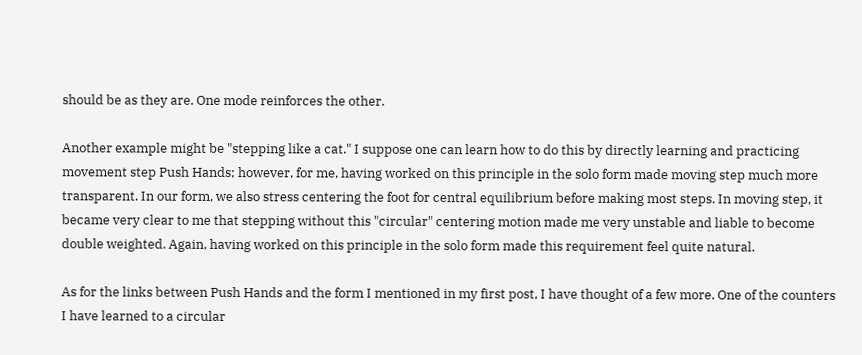should be as they are. One mode reinforces the other.

Another example might be "stepping like a cat." I suppose one can learn how to do this by directly learning and practicing movement step Push Hands; however, for me, having worked on this principle in the solo form made moving step much more transparent. In our form, we also stress centering the foot for central equilibrium before making most steps. In moving step, it became very clear to me that stepping without this "circular" centering motion made me very unstable and liable to become double weighted. Again, having worked on this principle in the solo form made this requirement feel quite natural.

As for the links between Push Hands and the form I mentioned in my first post, I have thought of a few more. One of the counters I have learned to a circular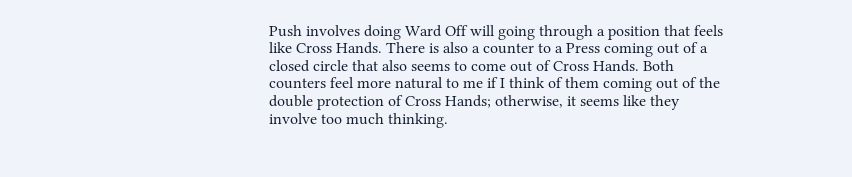Push involves doing Ward Off will going through a position that feels like Cross Hands. There is also a counter to a Press coming out of a closed circle that also seems to come out of Cross Hands. Both counters feel more natural to me if I think of them coming out of the double protection of Cross Hands; otherwise, it seems like they involve too much thinking.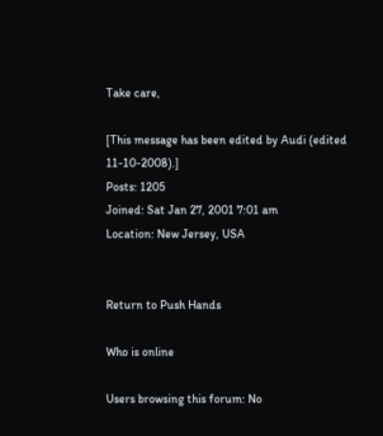Take care,

[This message has been edited by Audi (edited 11-10-2008).]
Posts: 1205
Joined: Sat Jan 27, 2001 7:01 am
Location: New Jersey, USA


Return to Push Hands

Who is online

Users browsing this forum: No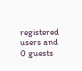registered users and 0 guests